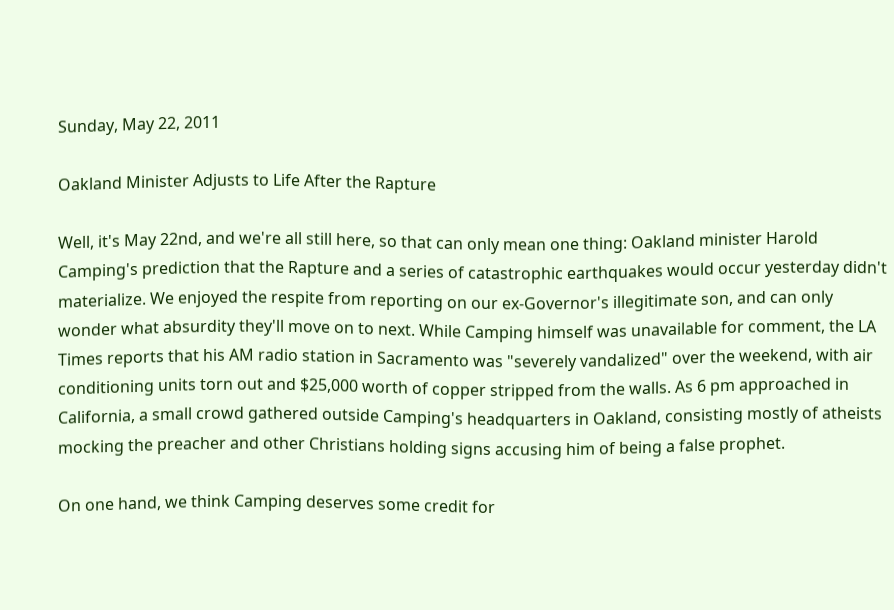Sunday, May 22, 2011

Oakland Minister Adjusts to Life After the Rapture

Well, it's May 22nd, and we're all still here, so that can only mean one thing: Oakland minister Harold Camping's prediction that the Rapture and a series of catastrophic earthquakes would occur yesterday didn't materialize. We enjoyed the respite from reporting on our ex-Governor's illegitimate son, and can only wonder what absurdity they'll move on to next. While Camping himself was unavailable for comment, the LA Times reports that his AM radio station in Sacramento was "severely vandalized" over the weekend, with air conditioning units torn out and $25,000 worth of copper stripped from the walls. As 6 pm approached in California, a small crowd gathered outside Camping's headquarters in Oakland, consisting mostly of atheists mocking the preacher and other Christians holding signs accusing him of being a false prophet.

On one hand, we think Camping deserves some credit for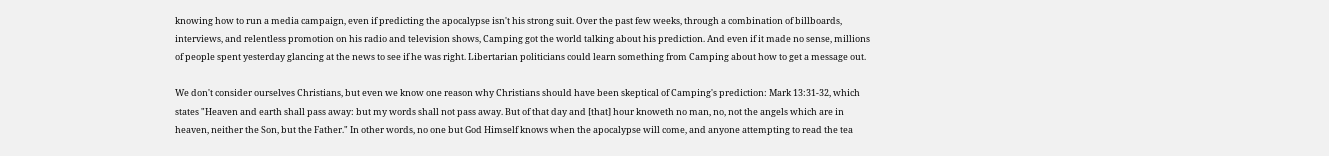knowing how to run a media campaign, even if predicting the apocalypse isn't his strong suit. Over the past few weeks, through a combination of billboards, interviews, and relentless promotion on his radio and television shows, Camping got the world talking about his prediction. And even if it made no sense, millions of people spent yesterday glancing at the news to see if he was right. Libertarian politicians could learn something from Camping about how to get a message out.

We don't consider ourselves Christians, but even we know one reason why Christians should have been skeptical of Camping's prediction: Mark 13:31-32, which states "Heaven and earth shall pass away: but my words shall not pass away. But of that day and [that] hour knoweth no man, no, not the angels which are in heaven, neither the Son, but the Father." In other words, no one but God Himself knows when the apocalypse will come, and anyone attempting to read the tea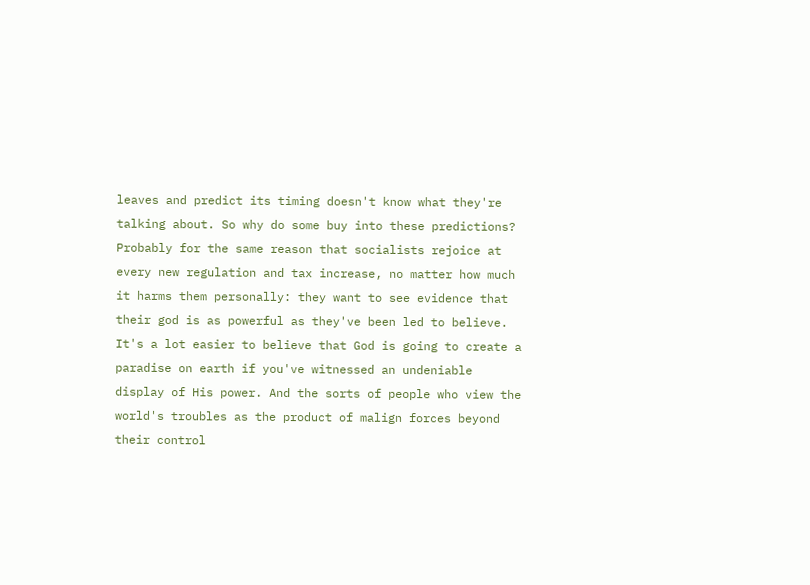leaves and predict its timing doesn't know what they're talking about. So why do some buy into these predictions? Probably for the same reason that socialists rejoice at every new regulation and tax increase, no matter how much it harms them personally: they want to see evidence that their god is as powerful as they've been led to believe. It's a lot easier to believe that God is going to create a paradise on earth if you've witnessed an undeniable display of His power. And the sorts of people who view the world's troubles as the product of malign forces beyond their control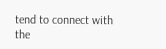tend to connect with the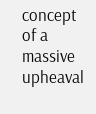concept of a massive upheaval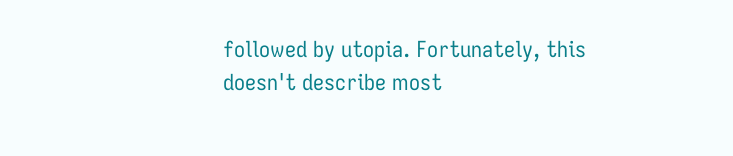followed by utopia. Fortunately, this doesn't describe most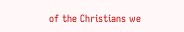of the Christians we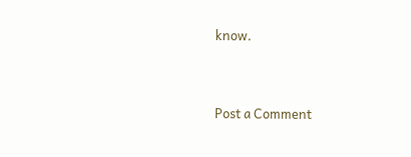know.


Post a Comment